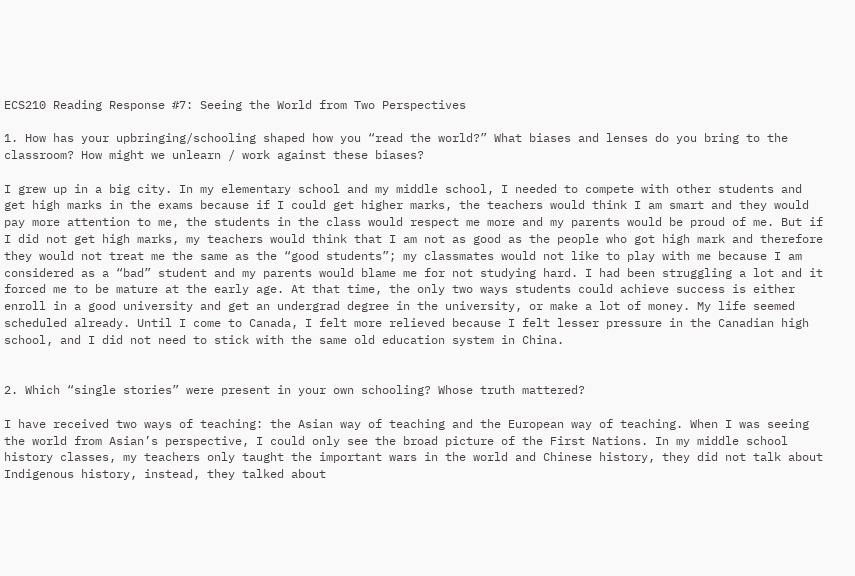ECS210 Reading Response #7: Seeing the World from Two Perspectives

1. How has your upbringing/schooling shaped how you “read the world?” What biases and lenses do you bring to the classroom? How might we unlearn / work against these biases?

I grew up in a big city. In my elementary school and my middle school, I needed to compete with other students and get high marks in the exams because if I could get higher marks, the teachers would think I am smart and they would pay more attention to me, the students in the class would respect me more and my parents would be proud of me. But if I did not get high marks, my teachers would think that I am not as good as the people who got high mark and therefore they would not treat me the same as the “good students”; my classmates would not like to play with me because I am considered as a “bad” student and my parents would blame me for not studying hard. I had been struggling a lot and it forced me to be mature at the early age. At that time, the only two ways students could achieve success is either enroll in a good university and get an undergrad degree in the university, or make a lot of money. My life seemed scheduled already. Until I come to Canada, I felt more relieved because I felt lesser pressure in the Canadian high school, and I did not need to stick with the same old education system in China.


2. Which “single stories” were present in your own schooling? Whose truth mattered?

I have received two ways of teaching: the Asian way of teaching and the European way of teaching. When I was seeing the world from Asian’s perspective, I could only see the broad picture of the First Nations. In my middle school history classes, my teachers only taught the important wars in the world and Chinese history, they did not talk about Indigenous history, instead, they talked about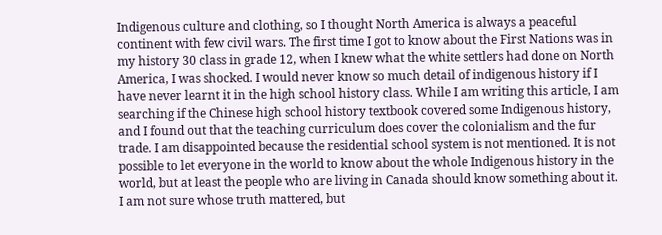Indigenous culture and clothing, so I thought North America is always a peaceful continent with few civil wars. The first time I got to know about the First Nations was in my history 30 class in grade 12, when I knew what the white settlers had done on North America, I was shocked. I would never know so much detail of indigenous history if I have never learnt it in the high school history class. While I am writing this article, I am searching if the Chinese high school history textbook covered some Indigenous history, and I found out that the teaching curriculum does cover the colonialism and the fur trade. I am disappointed because the residential school system is not mentioned. It is not possible to let everyone in the world to know about the whole Indigenous history in the world, but at least the people who are living in Canada should know something about it. I am not sure whose truth mattered, but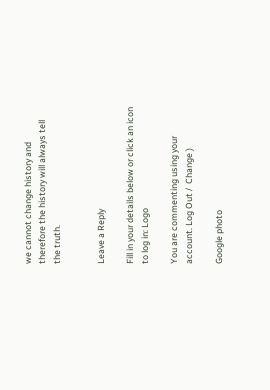we cannot change history and therefore the history will always tell the truth.


Leave a Reply

Fill in your details below or click an icon to log in: Logo

You are commenting using your account. Log Out /  Change )

Google photo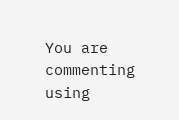You are commenting using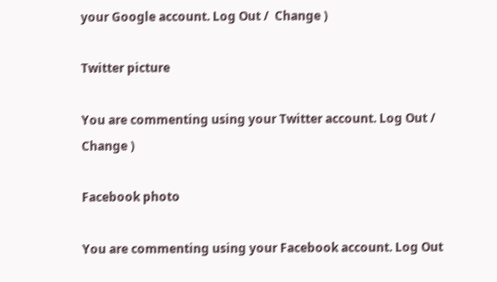your Google account. Log Out /  Change )

Twitter picture

You are commenting using your Twitter account. Log Out /  Change )

Facebook photo

You are commenting using your Facebook account. Log Out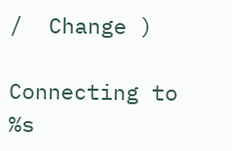/  Change )

Connecting to %s